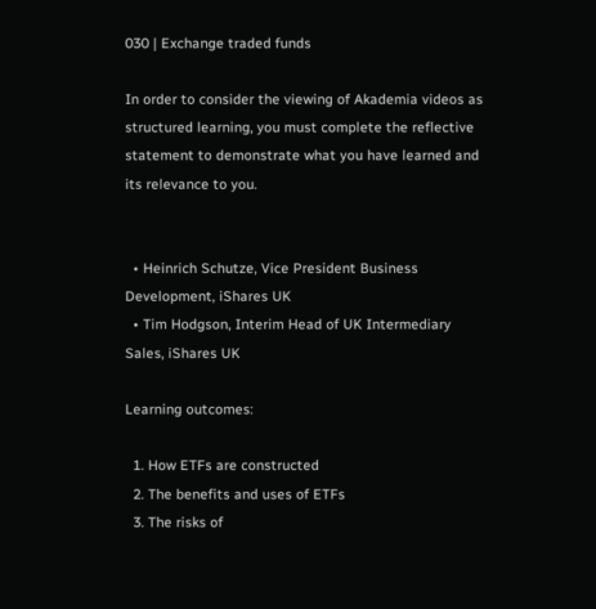030 | Exchange traded funds

In order to consider the viewing of Akademia videos as structured learning, you must complete the reflective statement to demonstrate what you have learned and its relevance to you.


  • Heinrich Schutze, Vice President Business Development, iShares UK
  • Tim Hodgson, Interim Head of UK Intermediary Sales, iShares UK

Learning outcomes:

  1. How ETFs are constructed
  2. The benefits and uses of ETFs
  3. The risks of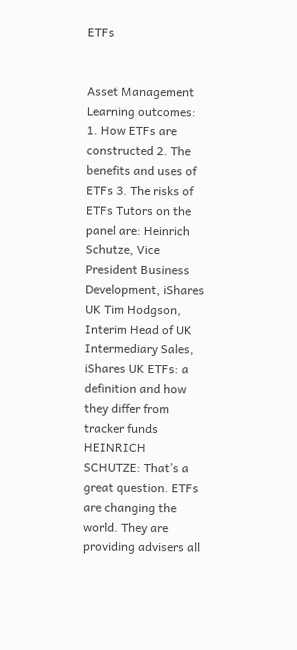ETFs


Asset Management
Learning outcomes: 1. How ETFs are constructed 2. The benefits and uses of ETFs 3. The risks of ETFs Tutors on the panel are: Heinrich Schutze, Vice President Business Development, iShares UK Tim Hodgson, Interim Head of UK Intermediary Sales, iShares UK ETFs: a definition and how they differ from tracker funds HEINRICH SCHUTZE: That’s a great question. ETFs are changing the world. They are providing advisers all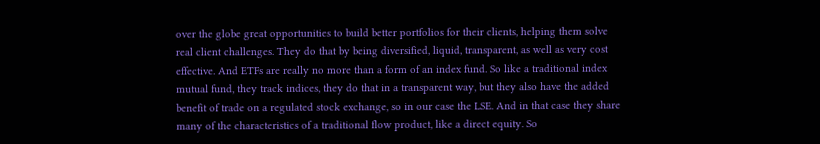over the globe great opportunities to build better portfolios for their clients, helping them solve real client challenges. They do that by being diversified, liquid, transparent, as well as very cost effective. And ETFs are really no more than a form of an index fund. So like a traditional index mutual fund, they track indices, they do that in a transparent way, but they also have the added benefit of trade on a regulated stock exchange, so in our case the LSE. And in that case they share many of the characteristics of a traditional flow product, like a direct equity. So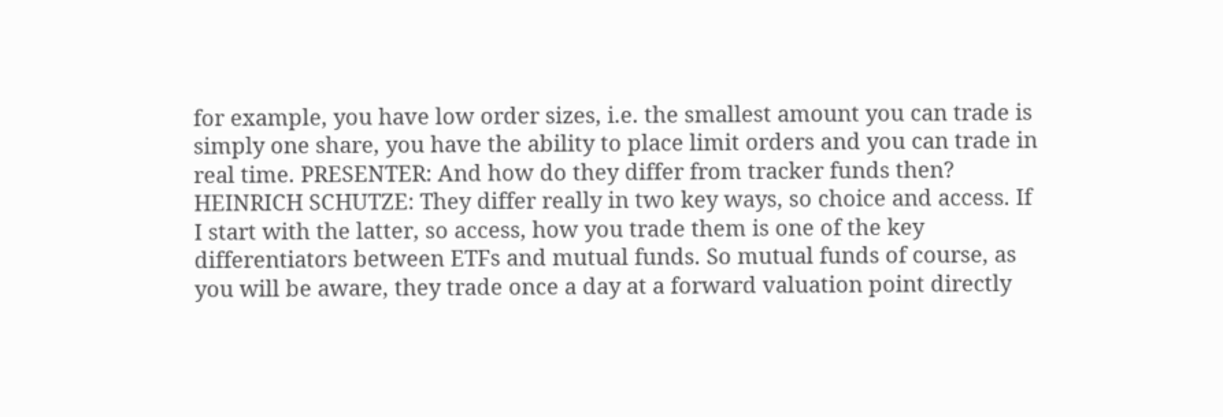for example, you have low order sizes, i.e. the smallest amount you can trade is simply one share, you have the ability to place limit orders and you can trade in real time. PRESENTER: And how do they differ from tracker funds then? HEINRICH SCHUTZE: They differ really in two key ways, so choice and access. If I start with the latter, so access, how you trade them is one of the key differentiators between ETFs and mutual funds. So mutual funds of course, as you will be aware, they trade once a day at a forward valuation point directly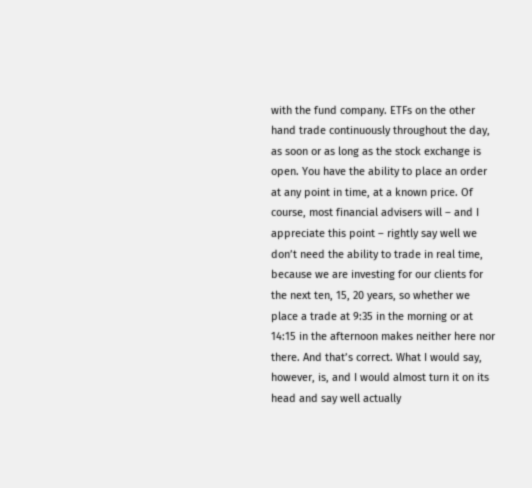with the fund company. ETFs on the other hand trade continuously throughout the day, as soon or as long as the stock exchange is open. You have the ability to place an order at any point in time, at a known price. Of course, most financial advisers will – and I appreciate this point – rightly say well we don’t need the ability to trade in real time, because we are investing for our clients for the next ten, 15, 20 years, so whether we place a trade at 9:35 in the morning or at 14:15 in the afternoon makes neither here nor there. And that’s correct. What I would say, however, is, and I would almost turn it on its head and say well actually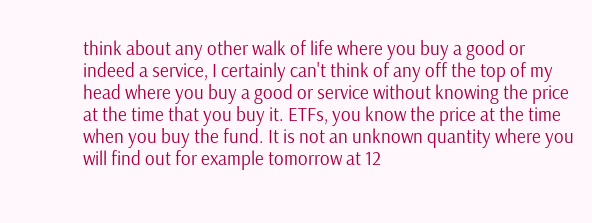think about any other walk of life where you buy a good or indeed a service, I certainly can't think of any off the top of my head where you buy a good or service without knowing the price at the time that you buy it. ETFs, you know the price at the time when you buy the fund. It is not an unknown quantity where you will find out for example tomorrow at 12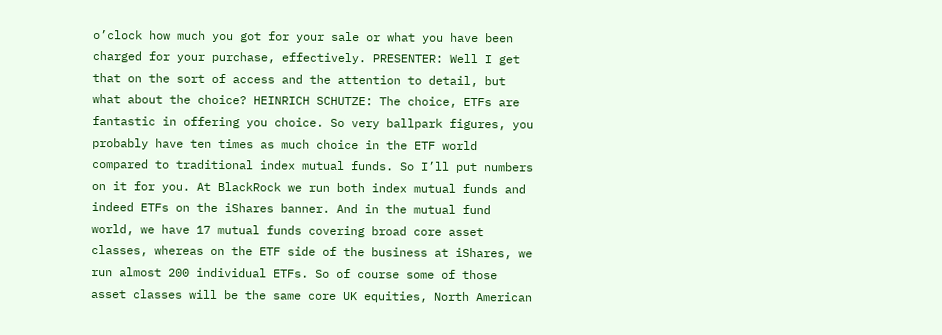o’clock how much you got for your sale or what you have been charged for your purchase, effectively. PRESENTER: Well I get that on the sort of access and the attention to detail, but what about the choice? HEINRICH SCHUTZE: The choice, ETFs are fantastic in offering you choice. So very ballpark figures, you probably have ten times as much choice in the ETF world compared to traditional index mutual funds. So I’ll put numbers on it for you. At BlackRock we run both index mutual funds and indeed ETFs on the iShares banner. And in the mutual fund world, we have 17 mutual funds covering broad core asset classes, whereas on the ETF side of the business at iShares, we run almost 200 individual ETFs. So of course some of those asset classes will be the same core UK equities, North American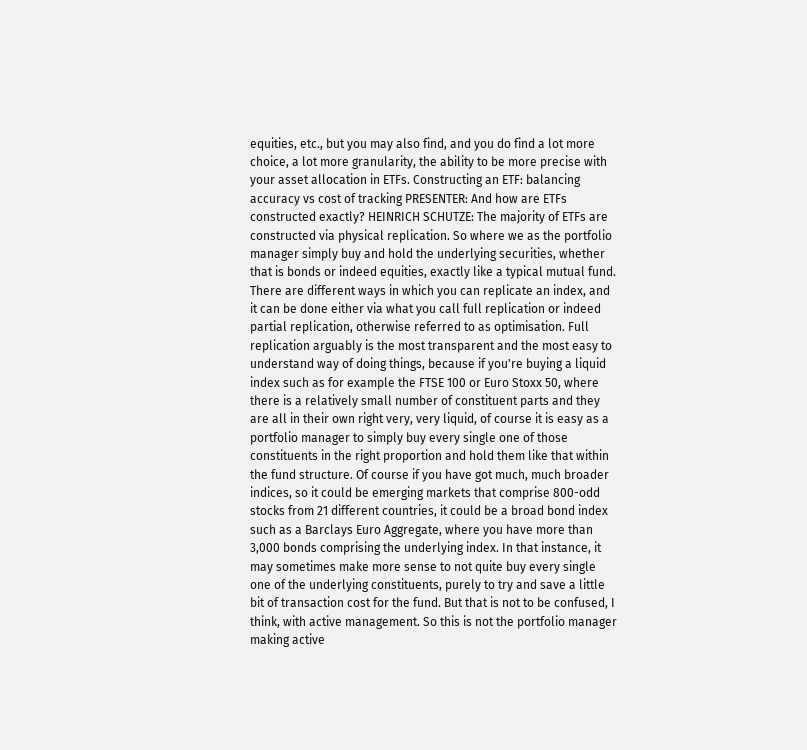equities, etc., but you may also find, and you do find a lot more choice, a lot more granularity, the ability to be more precise with your asset allocation in ETFs. Constructing an ETF: balancing accuracy vs cost of tracking PRESENTER: And how are ETFs constructed exactly? HEINRICH SCHUTZE: The majority of ETFs are constructed via physical replication. So where we as the portfolio manager simply buy and hold the underlying securities, whether that is bonds or indeed equities, exactly like a typical mutual fund. There are different ways in which you can replicate an index, and it can be done either via what you call full replication or indeed partial replication, otherwise referred to as optimisation. Full replication arguably is the most transparent and the most easy to understand way of doing things, because if you're buying a liquid index such as for example the FTSE 100 or Euro Stoxx 50, where there is a relatively small number of constituent parts and they are all in their own right very, very liquid, of course it is easy as a portfolio manager to simply buy every single one of those constituents in the right proportion and hold them like that within the fund structure. Of course if you have got much, much broader indices, so it could be emerging markets that comprise 800-odd stocks from 21 different countries, it could be a broad bond index such as a Barclays Euro Aggregate, where you have more than 3,000 bonds comprising the underlying index. In that instance, it may sometimes make more sense to not quite buy every single one of the underlying constituents, purely to try and save a little bit of transaction cost for the fund. But that is not to be confused, I think, with active management. So this is not the portfolio manager making active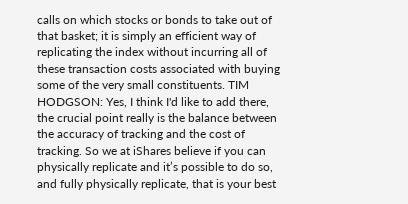calls on which stocks or bonds to take out of that basket; it is simply an efficient way of replicating the index without incurring all of these transaction costs associated with buying some of the very small constituents. TIM HODGSON: Yes, I think I'd like to add there, the crucial point really is the balance between the accuracy of tracking and the cost of tracking. So we at iShares believe if you can physically replicate and it’s possible to do so, and fully physically replicate, that is your best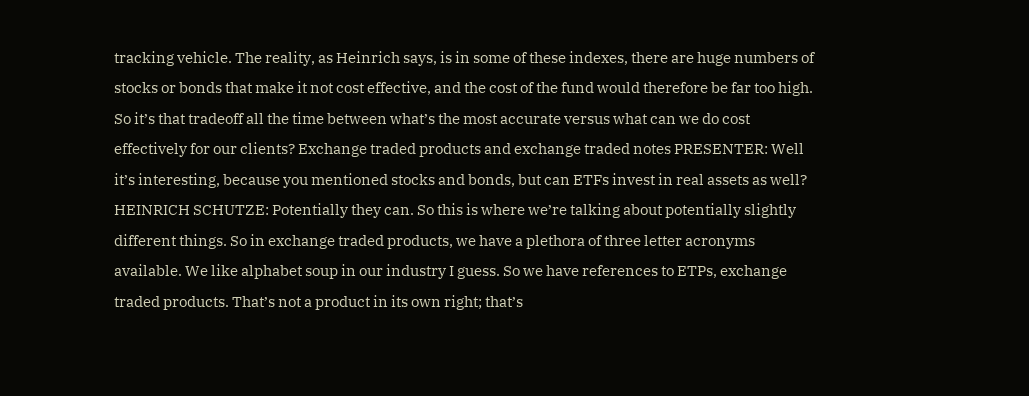tracking vehicle. The reality, as Heinrich says, is in some of these indexes, there are huge numbers of stocks or bonds that make it not cost effective, and the cost of the fund would therefore be far too high. So it’s that tradeoff all the time between what’s the most accurate versus what can we do cost effectively for our clients? Exchange traded products and exchange traded notes PRESENTER: Well it’s interesting, because you mentioned stocks and bonds, but can ETFs invest in real assets as well? HEINRICH SCHUTZE: Potentially they can. So this is where we’re talking about potentially slightly different things. So in exchange traded products, we have a plethora of three letter acronyms available. We like alphabet soup in our industry I guess. So we have references to ETPs, exchange traded products. That’s not a product in its own right; that’s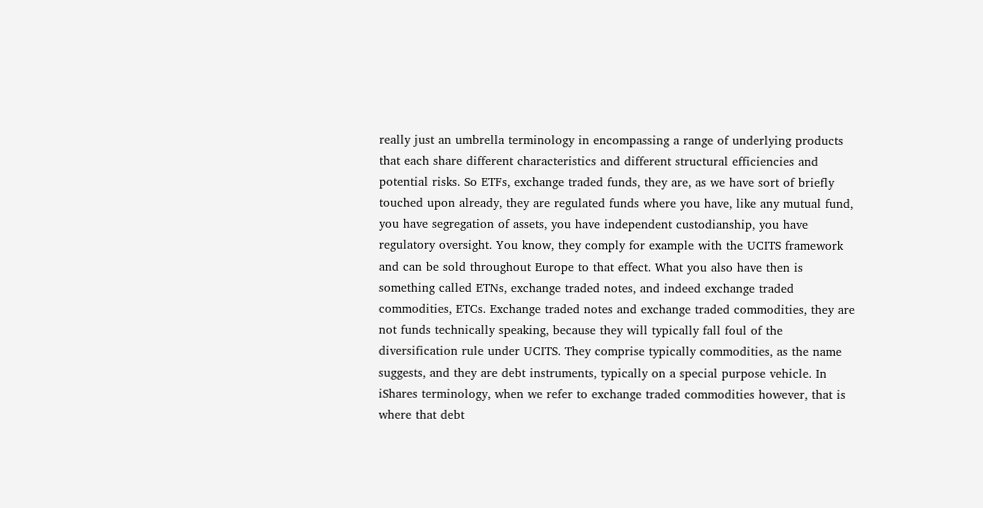really just an umbrella terminology in encompassing a range of underlying products that each share different characteristics and different structural efficiencies and potential risks. So ETFs, exchange traded funds, they are, as we have sort of briefly touched upon already, they are regulated funds where you have, like any mutual fund, you have segregation of assets, you have independent custodianship, you have regulatory oversight. You know, they comply for example with the UCITS framework and can be sold throughout Europe to that effect. What you also have then is something called ETNs, exchange traded notes, and indeed exchange traded commodities, ETCs. Exchange traded notes and exchange traded commodities, they are not funds technically speaking, because they will typically fall foul of the diversification rule under UCITS. They comprise typically commodities, as the name suggests, and they are debt instruments, typically on a special purpose vehicle. In iShares terminology, when we refer to exchange traded commodities however, that is where that debt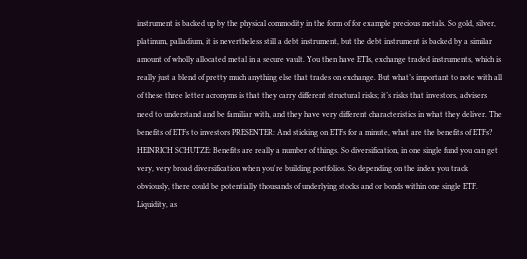instrument is backed up by the physical commodity in the form of for example precious metals. So gold, silver, platinum, palladium, it is nevertheless still a debt instrument, but the debt instrument is backed by a similar amount of wholly allocated metal in a secure vault. You then have ETIs, exchange traded instruments, which is really just a blend of pretty much anything else that trades on exchange. But what’s important to note with all of these three letter acronyms is that they carry different structural risks; it’s risks that investors, advisers need to understand and be familiar with, and they have very different characteristics in what they deliver. The benefits of ETFs to investors PRESENTER: And sticking on ETFs for a minute, what are the benefits of ETFs? HEINRICH SCHUTZE: Benefits are really a number of things. So diversification, in one single fund you can get very, very broad diversification when you're building portfolios. So depending on the index you track obviously, there could be potentially thousands of underlying stocks and or bonds within one single ETF. Liquidity, as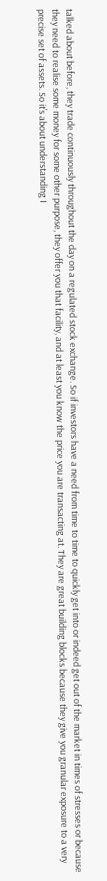talked about before, they trade continuously throughout the day on a regulated stock exchange. So if investors have a need from time to time to quickly get into or indeed get out of the market in times of stresses or because they need to realise some money for some other purpose, they offer you that facility, and at least you know the price you are transacting at. They are great building blocks because they give you granular exposure to a very precise set of assets. So it’s about understanding I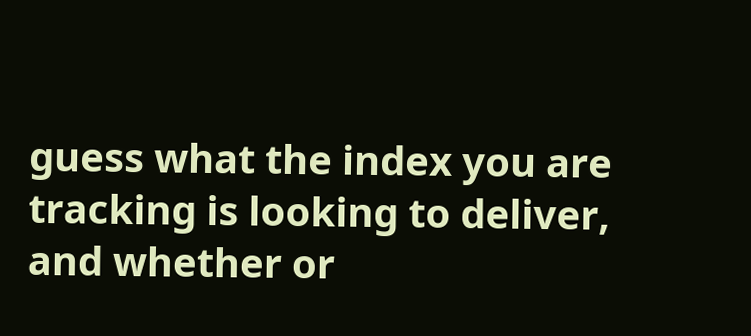guess what the index you are tracking is looking to deliver, and whether or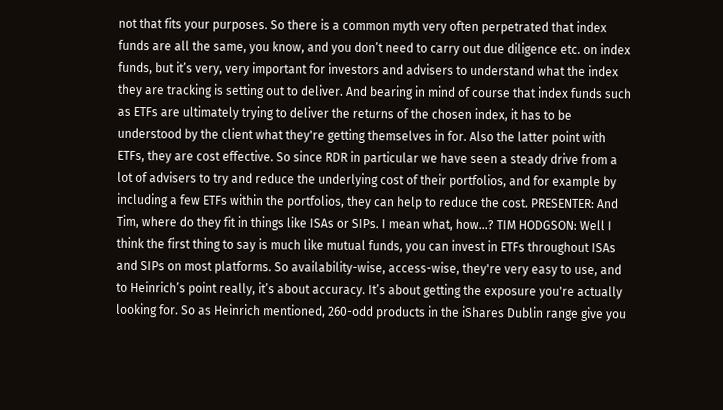not that fits your purposes. So there is a common myth very often perpetrated that index funds are all the same, you know, and you don’t need to carry out due diligence etc. on index funds, but it’s very, very important for investors and advisers to understand what the index they are tracking is setting out to deliver. And bearing in mind of course that index funds such as ETFs are ultimately trying to deliver the returns of the chosen index, it has to be understood by the client what they're getting themselves in for. Also the latter point with ETFs, they are cost effective. So since RDR in particular we have seen a steady drive from a lot of advisers to try and reduce the underlying cost of their portfolios, and for example by including a few ETFs within the portfolios, they can help to reduce the cost. PRESENTER: And Tim, where do they fit in things like ISAs or SIPs. I mean what, how…? TIM HODGSON: Well I think the first thing to say is much like mutual funds, you can invest in ETFs throughout ISAs and SIPs on most platforms. So availability-wise, access-wise, they're very easy to use, and to Heinrich’s point really, it’s about accuracy. It’s about getting the exposure you're actually looking for. So as Heinrich mentioned, 260-odd products in the iShares Dublin range give you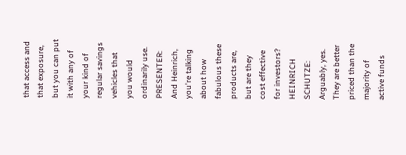that access and that exposure, but you can put it with any of your kind of regular savings vehicles that you would ordinarily use. PRESENTER: And Heinrich, you're talking about how fabulous these products are, but are they cost effective for investors? HEINRICH SCHUTZE: Arguably, yes. They are better priced than the majority of active funds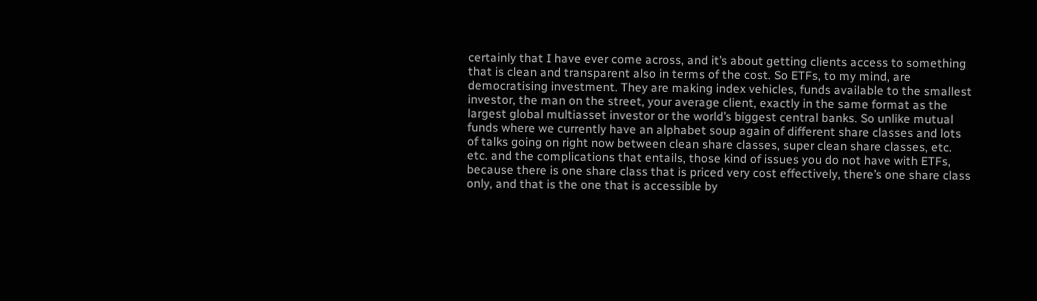certainly that I have ever come across, and it’s about getting clients access to something that is clean and transparent also in terms of the cost. So ETFs, to my mind, are democratising investment. They are making index vehicles, funds available to the smallest investor, the man on the street, your average client, exactly in the same format as the largest global multiasset investor or the world’s biggest central banks. So unlike mutual funds where we currently have an alphabet soup again of different share classes and lots of talks going on right now between clean share classes, super clean share classes, etc. etc. and the complications that entails, those kind of issues you do not have with ETFs, because there is one share class that is priced very cost effectively, there’s one share class only, and that is the one that is accessible by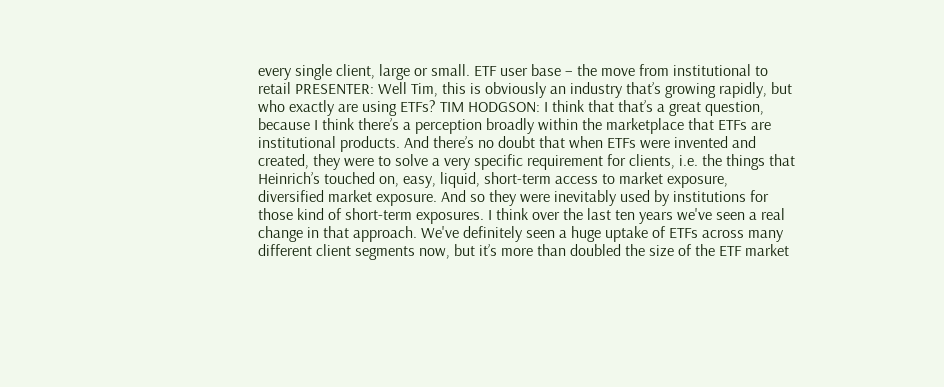every single client, large or small. ETF user base – the move from institutional to retail PRESENTER: Well Tim, this is obviously an industry that’s growing rapidly, but who exactly are using ETFs? TIM HODGSON: I think that that’s a great question, because I think there’s a perception broadly within the marketplace that ETFs are institutional products. And there’s no doubt that when ETFs were invented and created, they were to solve a very specific requirement for clients, i.e. the things that Heinrich’s touched on, easy, liquid, short-term access to market exposure, diversified market exposure. And so they were inevitably used by institutions for those kind of short-term exposures. I think over the last ten years we've seen a real change in that approach. We've definitely seen a huge uptake of ETFs across many different client segments now, but it’s more than doubled the size of the ETF market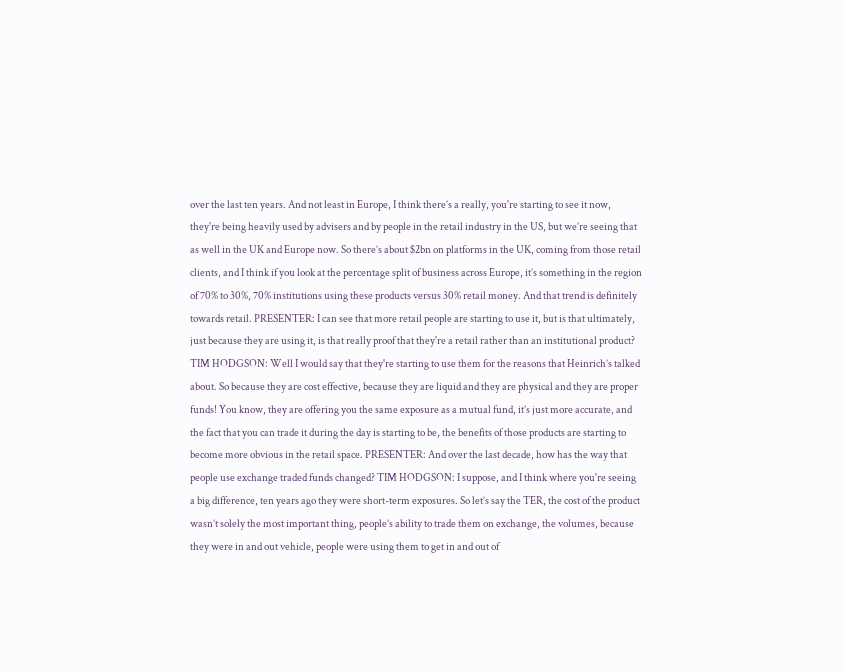over the last ten years. And not least in Europe, I think there’s a really, you're starting to see it now, they're being heavily used by advisers and by people in the retail industry in the US, but we’re seeing that as well in the UK and Europe now. So there’s about $2bn on platforms in the UK, coming from those retail clients, and I think if you look at the percentage split of business across Europe, it’s something in the region of 70% to 30%, 70% institutions using these products versus 30% retail money. And that trend is definitely towards retail. PRESENTER: I can see that more retail people are starting to use it, but is that ultimately, just because they are using it, is that really proof that they're a retail rather than an institutional product? TIM HODGSON: Well I would say that they're starting to use them for the reasons that Heinrich’s talked about. So because they are cost effective, because they are liquid and they are physical and they are proper funds! You know, they are offering you the same exposure as a mutual fund, it’s just more accurate, and the fact that you can trade it during the day is starting to be, the benefits of those products are starting to become more obvious in the retail space. PRESENTER: And over the last decade, how has the way that people use exchange traded funds changed? TIM HODGSON: I suppose, and I think where you're seeing a big difference, ten years ago they were short-term exposures. So let’s say the TER, the cost of the product wasn’t solely the most important thing, people’s ability to trade them on exchange, the volumes, because they were in and out vehicle, people were using them to get in and out of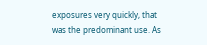exposures very quickly, that was the predominant use. As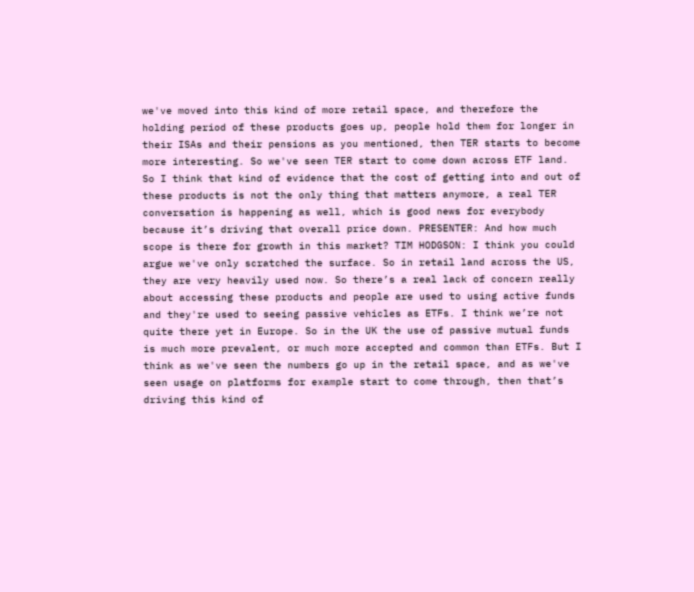we've moved into this kind of more retail space, and therefore the holding period of these products goes up, people hold them for longer in their ISAs and their pensions as you mentioned, then TER starts to become more interesting. So we've seen TER start to come down across ETF land. So I think that kind of evidence that the cost of getting into and out of these products is not the only thing that matters anymore, a real TER conversation is happening as well, which is good news for everybody because it’s driving that overall price down. PRESENTER: And how much scope is there for growth in this market? TIM HODGSON: I think you could argue we've only scratched the surface. So in retail land across the US, they are very heavily used now. So there’s a real lack of concern really about accessing these products and people are used to using active funds and they're used to seeing passive vehicles as ETFs. I think we’re not quite there yet in Europe. So in the UK the use of passive mutual funds is much more prevalent, or much more accepted and common than ETFs. But I think as we've seen the numbers go up in the retail space, and as we've seen usage on platforms for example start to come through, then that’s driving this kind of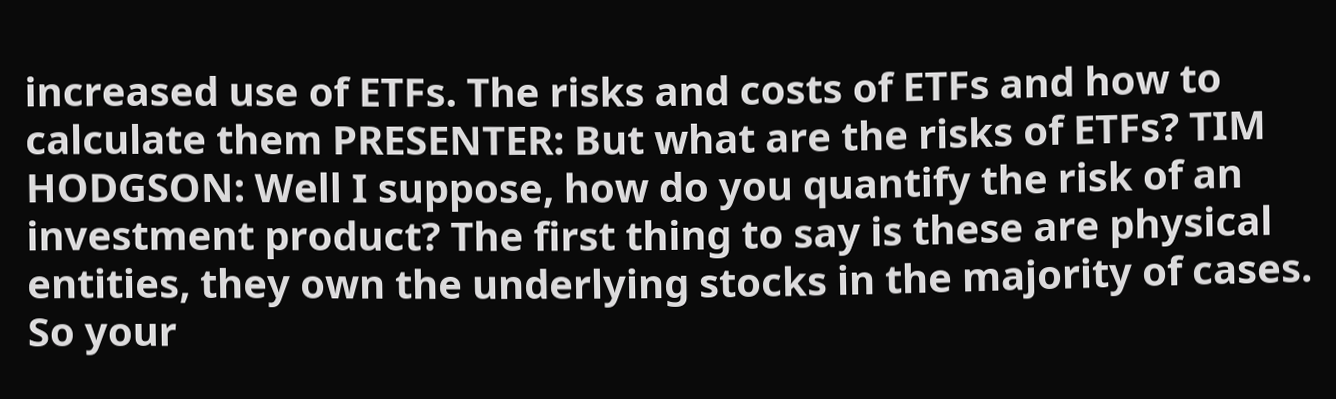increased use of ETFs. The risks and costs of ETFs and how to calculate them PRESENTER: But what are the risks of ETFs? TIM HODGSON: Well I suppose, how do you quantify the risk of an investment product? The first thing to say is these are physical entities, they own the underlying stocks in the majority of cases. So your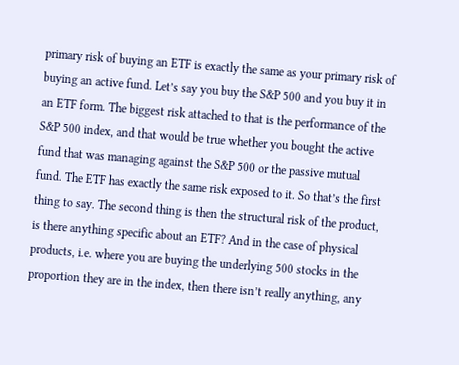primary risk of buying an ETF is exactly the same as your primary risk of buying an active fund. Let’s say you buy the S&P 500 and you buy it in an ETF form. The biggest risk attached to that is the performance of the S&P 500 index, and that would be true whether you bought the active fund that was managing against the S&P 500 or the passive mutual fund. The ETF has exactly the same risk exposed to it. So that’s the first thing to say. The second thing is then the structural risk of the product, is there anything specific about an ETF? And in the case of physical products, i.e. where you are buying the underlying 500 stocks in the proportion they are in the index, then there isn’t really anything, any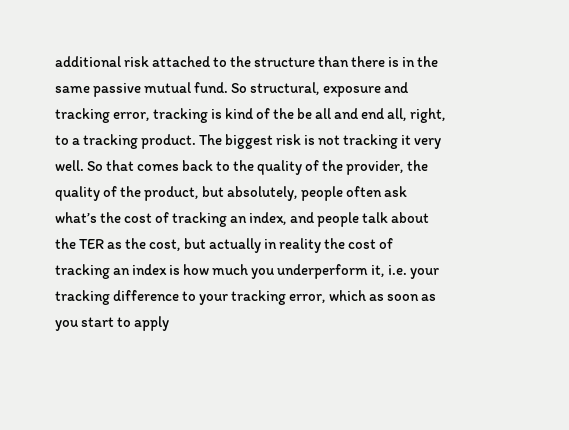additional risk attached to the structure than there is in the same passive mutual fund. So structural, exposure and tracking error, tracking is kind of the be all and end all, right, to a tracking product. The biggest risk is not tracking it very well. So that comes back to the quality of the provider, the quality of the product, but absolutely, people often ask what’s the cost of tracking an index, and people talk about the TER as the cost, but actually in reality the cost of tracking an index is how much you underperform it, i.e. your tracking difference to your tracking error, which as soon as you start to apply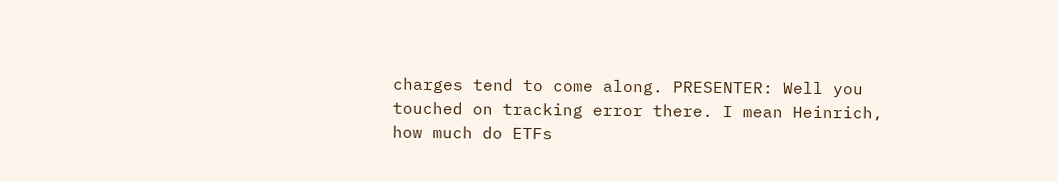charges tend to come along. PRESENTER: Well you touched on tracking error there. I mean Heinrich, how much do ETFs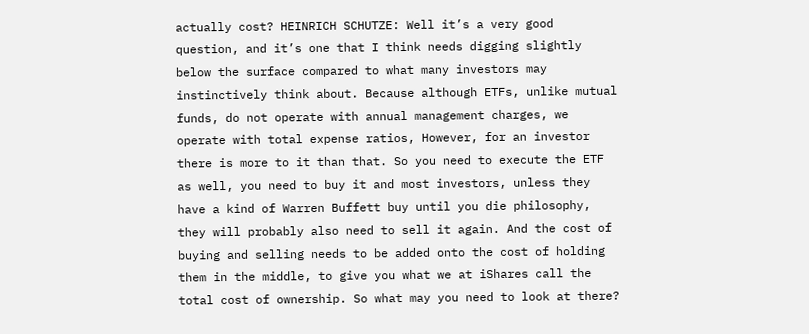actually cost? HEINRICH SCHUTZE: Well it’s a very good question, and it’s one that I think needs digging slightly below the surface compared to what many investors may instinctively think about. Because although ETFs, unlike mutual funds, do not operate with annual management charges, we operate with total expense ratios, However, for an investor there is more to it than that. So you need to execute the ETF as well, you need to buy it and most investors, unless they have a kind of Warren Buffett buy until you die philosophy, they will probably also need to sell it again. And the cost of buying and selling needs to be added onto the cost of holding them in the middle, to give you what we at iShares call the total cost of ownership. So what may you need to look at there?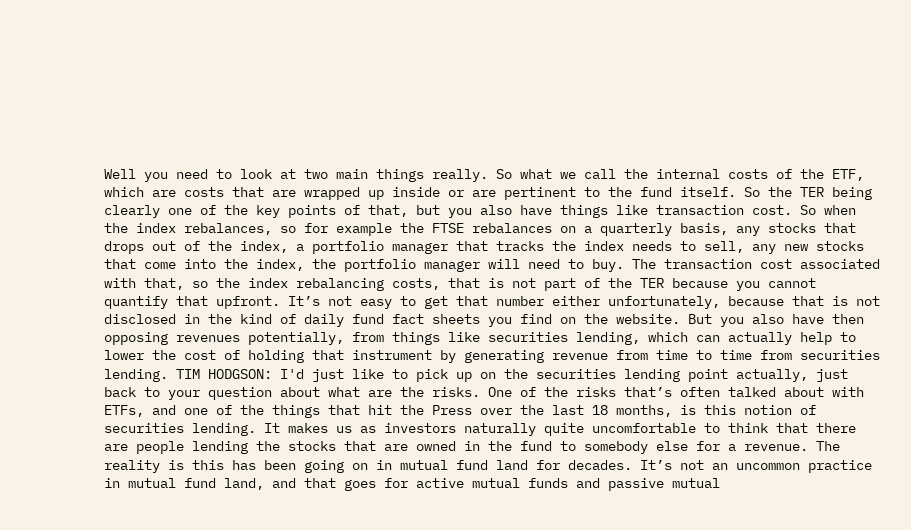Well you need to look at two main things really. So what we call the internal costs of the ETF, which are costs that are wrapped up inside or are pertinent to the fund itself. So the TER being clearly one of the key points of that, but you also have things like transaction cost. So when the index rebalances, so for example the FTSE rebalances on a quarterly basis, any stocks that drops out of the index, a portfolio manager that tracks the index needs to sell, any new stocks that come into the index, the portfolio manager will need to buy. The transaction cost associated with that, so the index rebalancing costs, that is not part of the TER because you cannot quantify that upfront. It’s not easy to get that number either unfortunately, because that is not disclosed in the kind of daily fund fact sheets you find on the website. But you also have then opposing revenues potentially, from things like securities lending, which can actually help to lower the cost of holding that instrument by generating revenue from time to time from securities lending. TIM HODGSON: I'd just like to pick up on the securities lending point actually, just back to your question about what are the risks. One of the risks that’s often talked about with ETFs, and one of the things that hit the Press over the last 18 months, is this notion of securities lending. It makes us as investors naturally quite uncomfortable to think that there are people lending the stocks that are owned in the fund to somebody else for a revenue. The reality is this has been going on in mutual fund land for decades. It’s not an uncommon practice in mutual fund land, and that goes for active mutual funds and passive mutual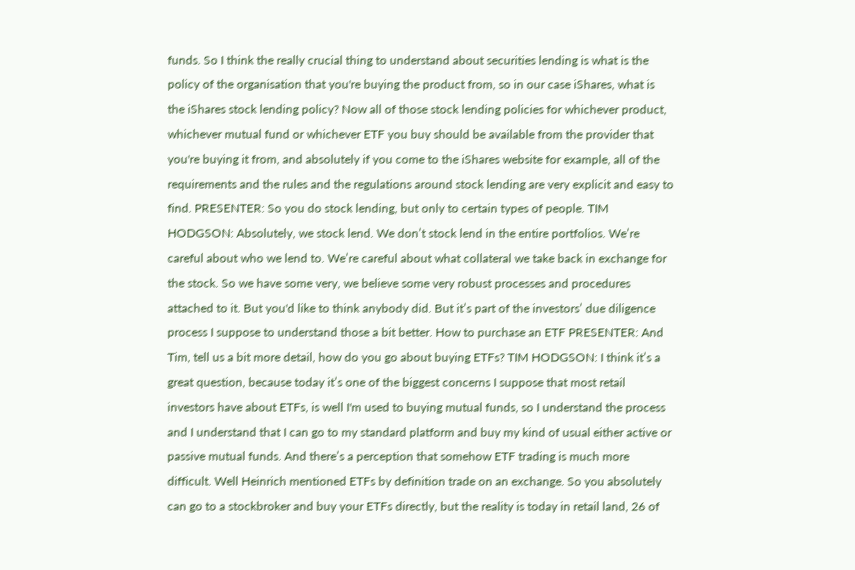funds. So I think the really crucial thing to understand about securities lending is what is the policy of the organisation that you're buying the product from, so in our case iShares, what is the iShares stock lending policy? Now all of those stock lending policies for whichever product, whichever mutual fund or whichever ETF you buy should be available from the provider that you're buying it from, and absolutely if you come to the iShares website for example, all of the requirements and the rules and the regulations around stock lending are very explicit and easy to find. PRESENTER: So you do stock lending, but only to certain types of people. TIM HODGSON: Absolutely, we stock lend. We don’t stock lend in the entire portfolios. We’re careful about who we lend to. We’re careful about what collateral we take back in exchange for the stock. So we have some very, we believe some very robust processes and procedures attached to it. But you'd like to think anybody did. But it’s part of the investors’ due diligence process I suppose to understand those a bit better. How to purchase an ETF PRESENTER: And Tim, tell us a bit more detail, how do you go about buying ETFs? TIM HODGSON: I think it’s a great question, because today it’s one of the biggest concerns I suppose that most retail investors have about ETFs, is well I'm used to buying mutual funds, so I understand the process and I understand that I can go to my standard platform and buy my kind of usual either active or passive mutual funds. And there’s a perception that somehow ETF trading is much more difficult. Well Heinrich mentioned ETFs by definition trade on an exchange. So you absolutely can go to a stockbroker and buy your ETFs directly, but the reality is today in retail land, 26 of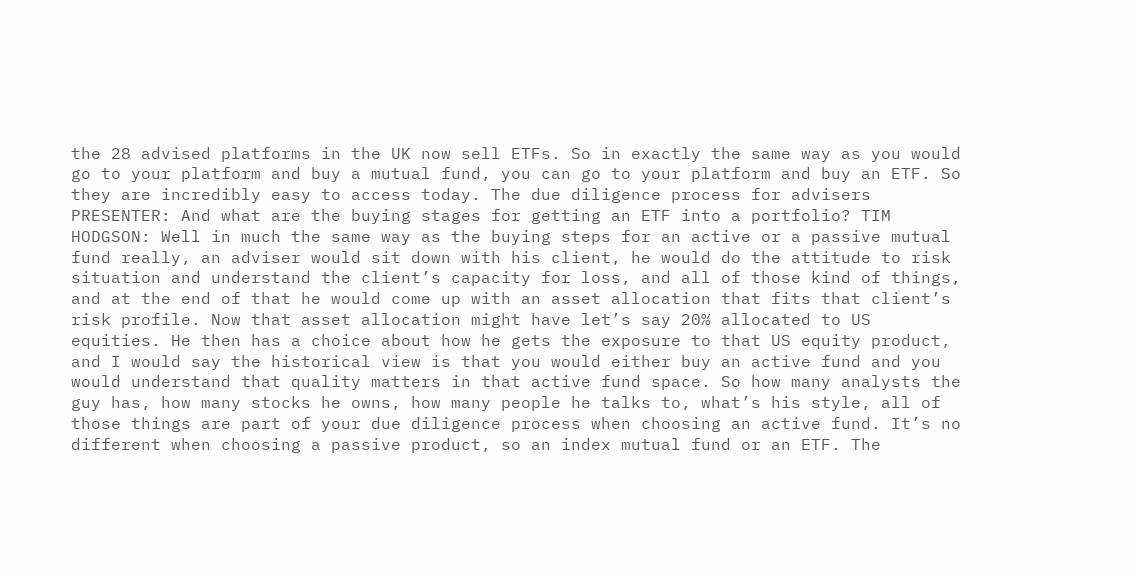the 28 advised platforms in the UK now sell ETFs. So in exactly the same way as you would go to your platform and buy a mutual fund, you can go to your platform and buy an ETF. So they are incredibly easy to access today. The due diligence process for advisers PRESENTER: And what are the buying stages for getting an ETF into a portfolio? TIM HODGSON: Well in much the same way as the buying steps for an active or a passive mutual fund really, an adviser would sit down with his client, he would do the attitude to risk situation and understand the client’s capacity for loss, and all of those kind of things, and at the end of that he would come up with an asset allocation that fits that client’s risk profile. Now that asset allocation might have let’s say 20% allocated to US equities. He then has a choice about how he gets the exposure to that US equity product, and I would say the historical view is that you would either buy an active fund and you would understand that quality matters in that active fund space. So how many analysts the guy has, how many stocks he owns, how many people he talks to, what’s his style, all of those things are part of your due diligence process when choosing an active fund. It’s no different when choosing a passive product, so an index mutual fund or an ETF. The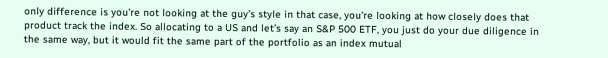only difference is you're not looking at the guy’s style in that case, you're looking at how closely does that product track the index. So allocating to a US and let’s say an S&P 500 ETF, you just do your due diligence in the same way, but it would fit the same part of the portfolio as an index mutual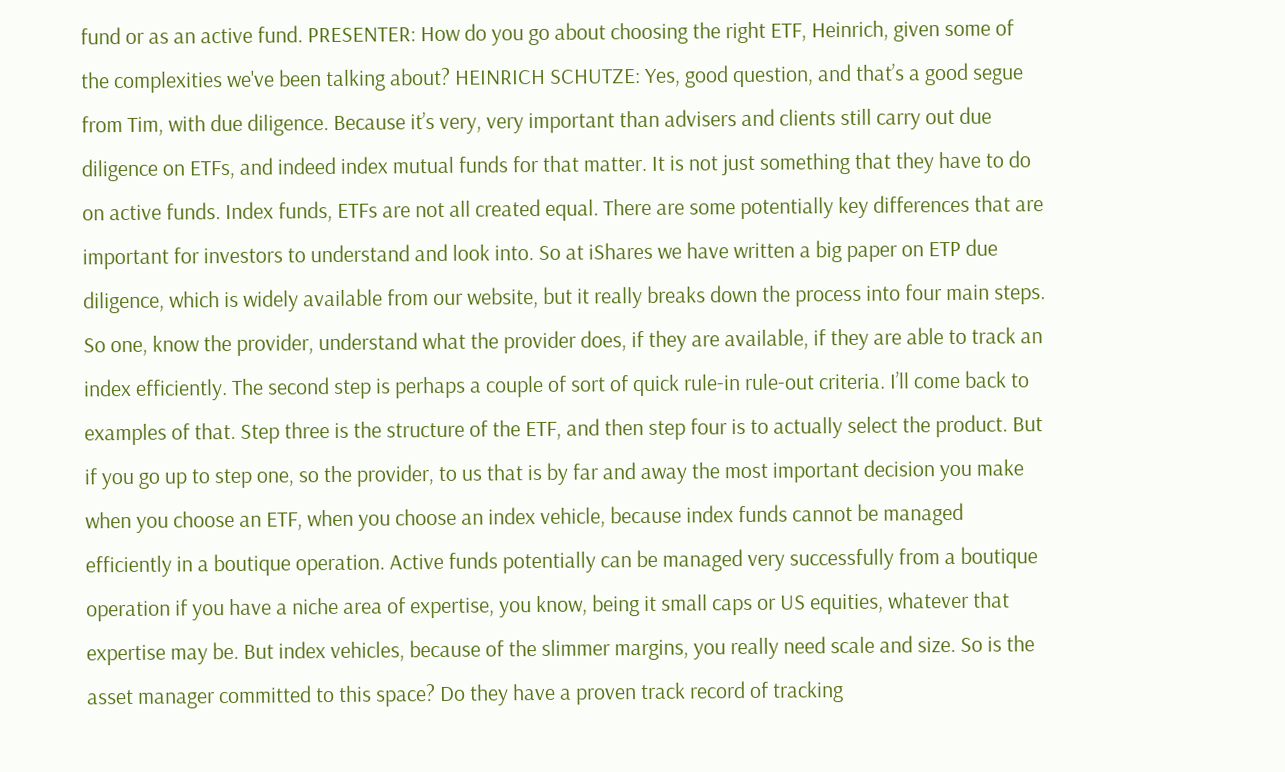fund or as an active fund. PRESENTER: How do you go about choosing the right ETF, Heinrich, given some of the complexities we've been talking about? HEINRICH SCHUTZE: Yes, good question, and that’s a good segue from Tim, with due diligence. Because it’s very, very important than advisers and clients still carry out due diligence on ETFs, and indeed index mutual funds for that matter. It is not just something that they have to do on active funds. Index funds, ETFs are not all created equal. There are some potentially key differences that are important for investors to understand and look into. So at iShares we have written a big paper on ETP due diligence, which is widely available from our website, but it really breaks down the process into four main steps. So one, know the provider, understand what the provider does, if they are available, if they are able to track an index efficiently. The second step is perhaps a couple of sort of quick rule-in rule-out criteria. I’ll come back to examples of that. Step three is the structure of the ETF, and then step four is to actually select the product. But if you go up to step one, so the provider, to us that is by far and away the most important decision you make when you choose an ETF, when you choose an index vehicle, because index funds cannot be managed efficiently in a boutique operation. Active funds potentially can be managed very successfully from a boutique operation if you have a niche area of expertise, you know, being it small caps or US equities, whatever that expertise may be. But index vehicles, because of the slimmer margins, you really need scale and size. So is the asset manager committed to this space? Do they have a proven track record of tracking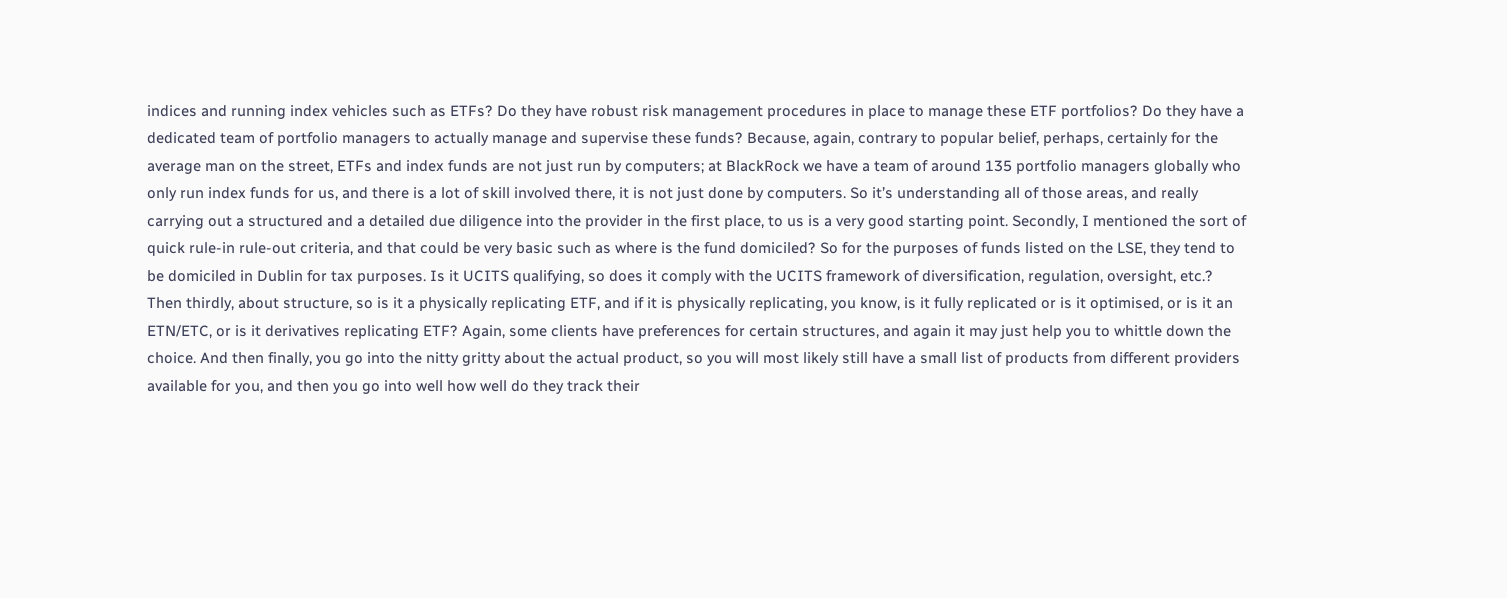indices and running index vehicles such as ETFs? Do they have robust risk management procedures in place to manage these ETF portfolios? Do they have a dedicated team of portfolio managers to actually manage and supervise these funds? Because, again, contrary to popular belief, perhaps, certainly for the average man on the street, ETFs and index funds are not just run by computers; at BlackRock we have a team of around 135 portfolio managers globally who only run index funds for us, and there is a lot of skill involved there, it is not just done by computers. So it’s understanding all of those areas, and really carrying out a structured and a detailed due diligence into the provider in the first place, to us is a very good starting point. Secondly, I mentioned the sort of quick rule-in rule-out criteria, and that could be very basic such as where is the fund domiciled? So for the purposes of funds listed on the LSE, they tend to be domiciled in Dublin for tax purposes. Is it UCITS qualifying, so does it comply with the UCITS framework of diversification, regulation, oversight, etc.? Then thirdly, about structure, so is it a physically replicating ETF, and if it is physically replicating, you know, is it fully replicated or is it optimised, or is it an ETN/ETC, or is it derivatives replicating ETF? Again, some clients have preferences for certain structures, and again it may just help you to whittle down the choice. And then finally, you go into the nitty gritty about the actual product, so you will most likely still have a small list of products from different providers available for you, and then you go into well how well do they track their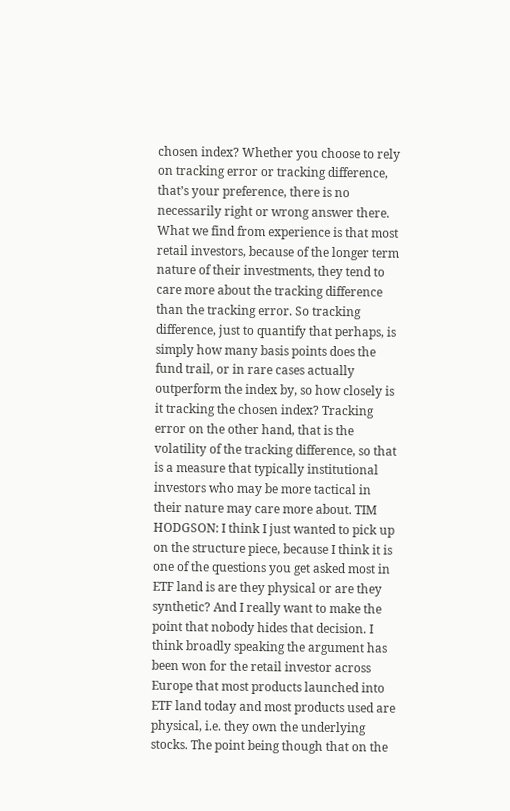chosen index? Whether you choose to rely on tracking error or tracking difference, that’s your preference, there is no necessarily right or wrong answer there. What we find from experience is that most retail investors, because of the longer term nature of their investments, they tend to care more about the tracking difference than the tracking error. So tracking difference, just to quantify that perhaps, is simply how many basis points does the fund trail, or in rare cases actually outperform the index by, so how closely is it tracking the chosen index? Tracking error on the other hand, that is the volatility of the tracking difference, so that is a measure that typically institutional investors who may be more tactical in their nature may care more about. TIM HODGSON: I think I just wanted to pick up on the structure piece, because I think it is one of the questions you get asked most in ETF land is are they physical or are they synthetic? And I really want to make the point that nobody hides that decision. I think broadly speaking the argument has been won for the retail investor across Europe that most products launched into ETF land today and most products used are physical, i.e. they own the underlying stocks. The point being though that on the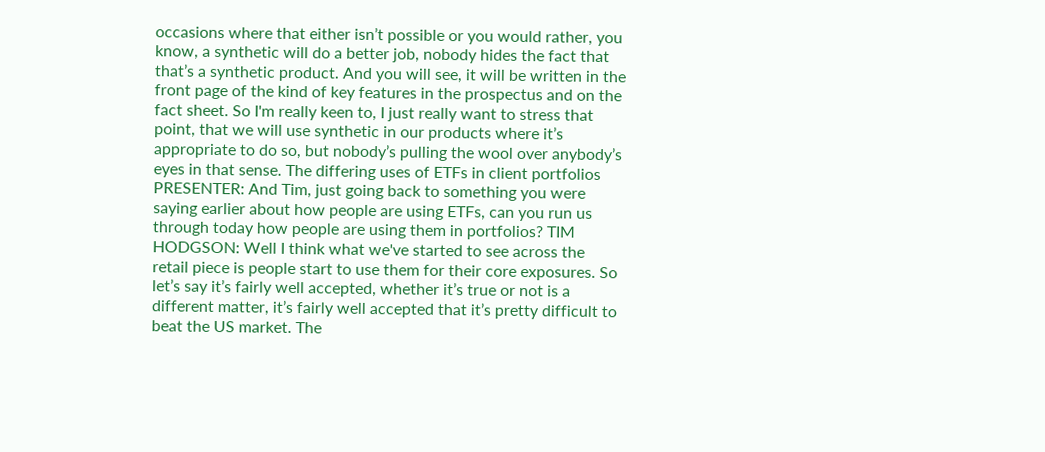occasions where that either isn’t possible or you would rather, you know, a synthetic will do a better job, nobody hides the fact that that’s a synthetic product. And you will see, it will be written in the front page of the kind of key features in the prospectus and on the fact sheet. So I'm really keen to, I just really want to stress that point, that we will use synthetic in our products where it’s appropriate to do so, but nobody’s pulling the wool over anybody’s eyes in that sense. The differing uses of ETFs in client portfolios PRESENTER: And Tim, just going back to something you were saying earlier about how people are using ETFs, can you run us through today how people are using them in portfolios? TIM HODGSON: Well I think what we've started to see across the retail piece is people start to use them for their core exposures. So let’s say it’s fairly well accepted, whether it’s true or not is a different matter, it’s fairly well accepted that it’s pretty difficult to beat the US market. The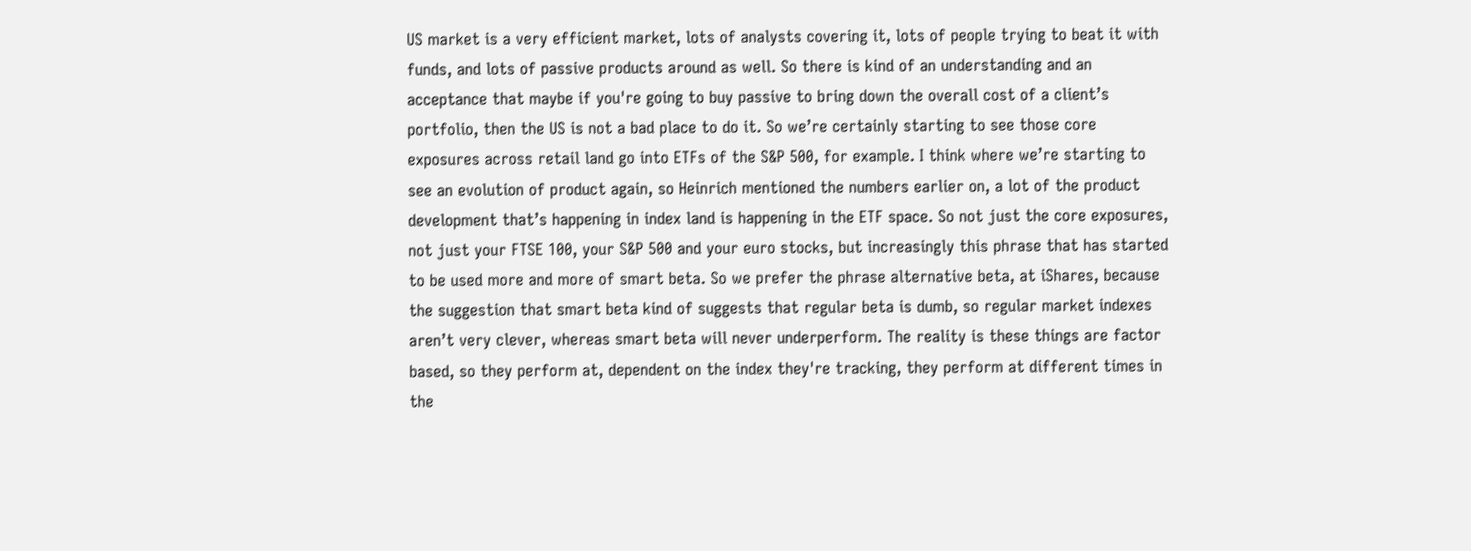US market is a very efficient market, lots of analysts covering it, lots of people trying to beat it with funds, and lots of passive products around as well. So there is kind of an understanding and an acceptance that maybe if you're going to buy passive to bring down the overall cost of a client’s portfolio, then the US is not a bad place to do it. So we’re certainly starting to see those core exposures across retail land go into ETFs of the S&P 500, for example. I think where we’re starting to see an evolution of product again, so Heinrich mentioned the numbers earlier on, a lot of the product development that’s happening in index land is happening in the ETF space. So not just the core exposures, not just your FTSE 100, your S&P 500 and your euro stocks, but increasingly this phrase that has started to be used more and more of smart beta. So we prefer the phrase alternative beta, at iShares, because the suggestion that smart beta kind of suggests that regular beta is dumb, so regular market indexes aren’t very clever, whereas smart beta will never underperform. The reality is these things are factor based, so they perform at, dependent on the index they're tracking, they perform at different times in the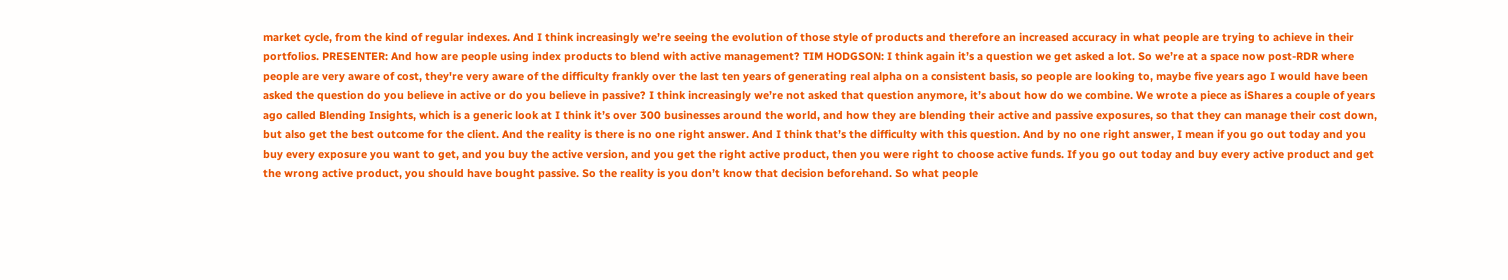market cycle, from the kind of regular indexes. And I think increasingly we’re seeing the evolution of those style of products and therefore an increased accuracy in what people are trying to achieve in their portfolios. PRESENTER: And how are people using index products to blend with active management? TIM HODGSON: I think again it’s a question we get asked a lot. So we’re at a space now post-RDR where people are very aware of cost, they're very aware of the difficulty frankly over the last ten years of generating real alpha on a consistent basis, so people are looking to, maybe five years ago I would have been asked the question do you believe in active or do you believe in passive? I think increasingly we’re not asked that question anymore, it’s about how do we combine. We wrote a piece as iShares a couple of years ago called Blending Insights, which is a generic look at I think it’s over 300 businesses around the world, and how they are blending their active and passive exposures, so that they can manage their cost down, but also get the best outcome for the client. And the reality is there is no one right answer. And I think that’s the difficulty with this question. And by no one right answer, I mean if you go out today and you buy every exposure you want to get, and you buy the active version, and you get the right active product, then you were right to choose active funds. If you go out today and buy every active product and get the wrong active product, you should have bought passive. So the reality is you don’t know that decision beforehand. So what people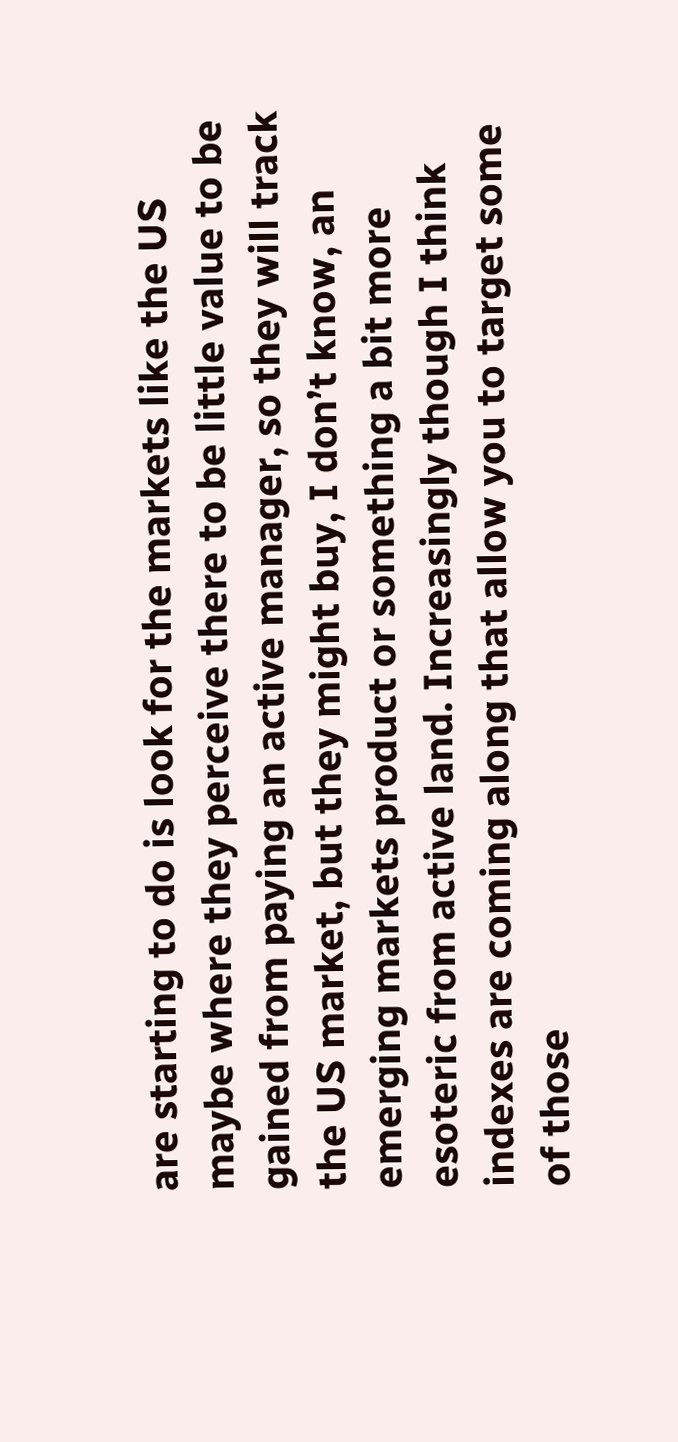are starting to do is look for the markets like the US maybe where they perceive there to be little value to be gained from paying an active manager, so they will track the US market, but they might buy, I don’t know, an emerging markets product or something a bit more esoteric from active land. Increasingly though I think indexes are coming along that allow you to target some of those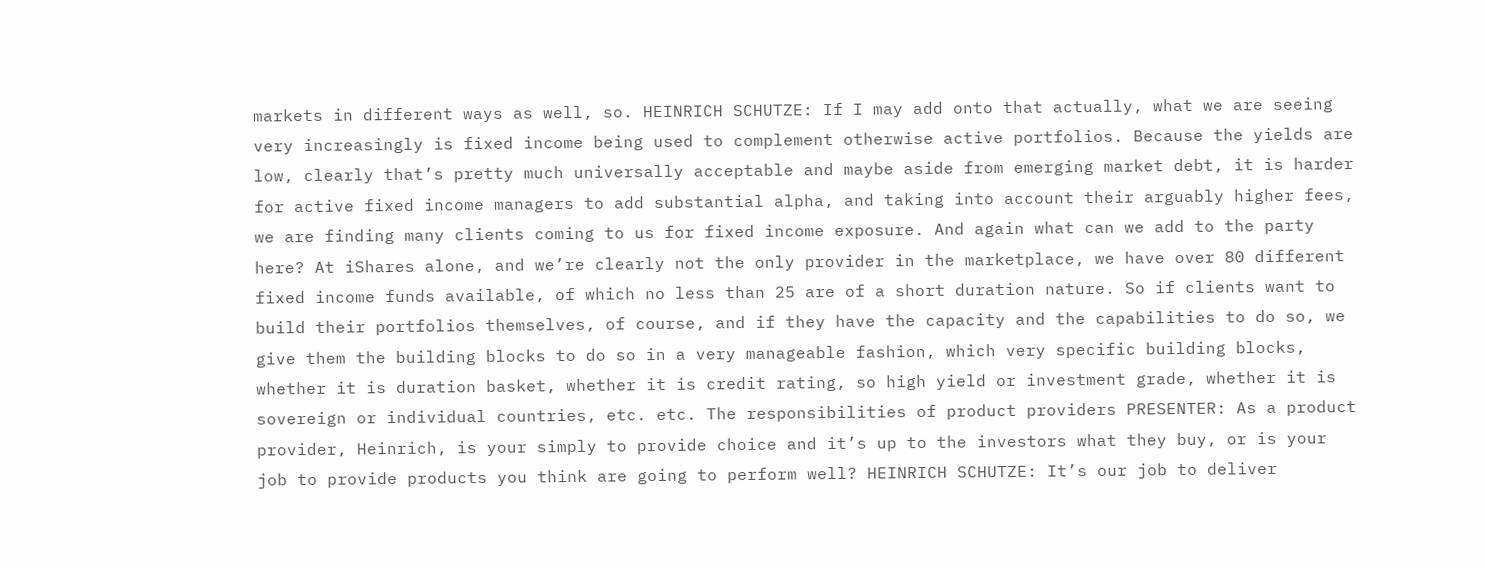markets in different ways as well, so. HEINRICH SCHUTZE: If I may add onto that actually, what we are seeing very increasingly is fixed income being used to complement otherwise active portfolios. Because the yields are low, clearly that’s pretty much universally acceptable and maybe aside from emerging market debt, it is harder for active fixed income managers to add substantial alpha, and taking into account their arguably higher fees, we are finding many clients coming to us for fixed income exposure. And again what can we add to the party here? At iShares alone, and we’re clearly not the only provider in the marketplace, we have over 80 different fixed income funds available, of which no less than 25 are of a short duration nature. So if clients want to build their portfolios themselves, of course, and if they have the capacity and the capabilities to do so, we give them the building blocks to do so in a very manageable fashion, which very specific building blocks, whether it is duration basket, whether it is credit rating, so high yield or investment grade, whether it is sovereign or individual countries, etc. etc. The responsibilities of product providers PRESENTER: As a product provider, Heinrich, is your simply to provide choice and it’s up to the investors what they buy, or is your job to provide products you think are going to perform well? HEINRICH SCHUTZE: It’s our job to deliver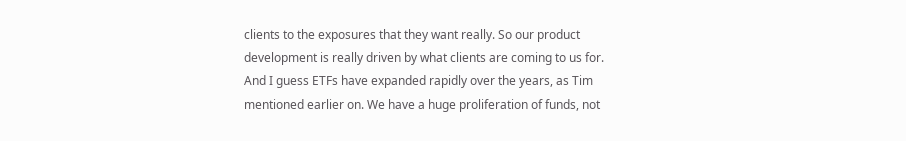clients to the exposures that they want really. So our product development is really driven by what clients are coming to us for. And I guess ETFs have expanded rapidly over the years, as Tim mentioned earlier on. We have a huge proliferation of funds, not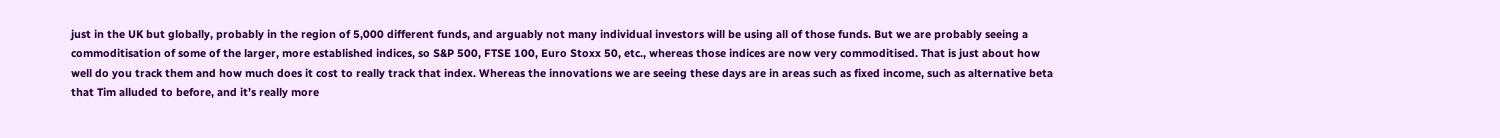just in the UK but globally, probably in the region of 5,000 different funds, and arguably not many individual investors will be using all of those funds. But we are probably seeing a commoditisation of some of the larger, more established indices, so S&P 500, FTSE 100, Euro Stoxx 50, etc., whereas those indices are now very commoditised. That is just about how well do you track them and how much does it cost to really track that index. Whereas the innovations we are seeing these days are in areas such as fixed income, such as alternative beta that Tim alluded to before, and it’s really more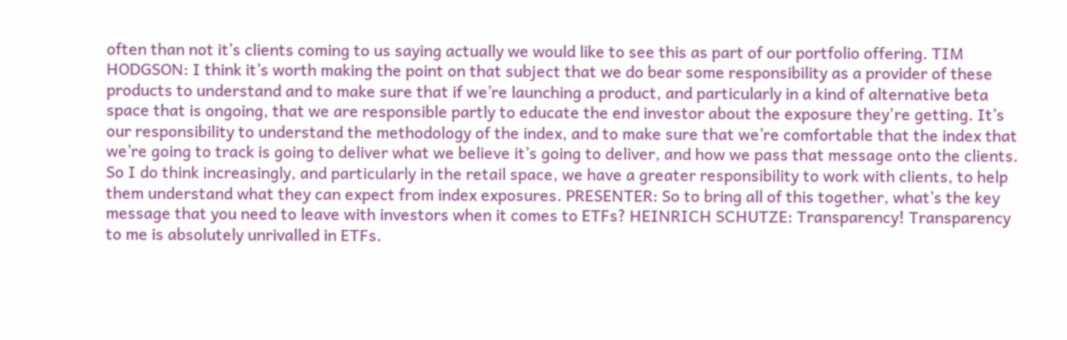often than not it’s clients coming to us saying actually we would like to see this as part of our portfolio offering. TIM HODGSON: I think it’s worth making the point on that subject that we do bear some responsibility as a provider of these products to understand and to make sure that if we’re launching a product, and particularly in a kind of alternative beta space that is ongoing, that we are responsible partly to educate the end investor about the exposure they're getting. It’s our responsibility to understand the methodology of the index, and to make sure that we’re comfortable that the index that we’re going to track is going to deliver what we believe it’s going to deliver, and how we pass that message onto the clients. So I do think increasingly, and particularly in the retail space, we have a greater responsibility to work with clients, to help them understand what they can expect from index exposures. PRESENTER: So to bring all of this together, what’s the key message that you need to leave with investors when it comes to ETFs? HEINRICH SCHUTZE: Transparency! Transparency to me is absolutely unrivalled in ETFs.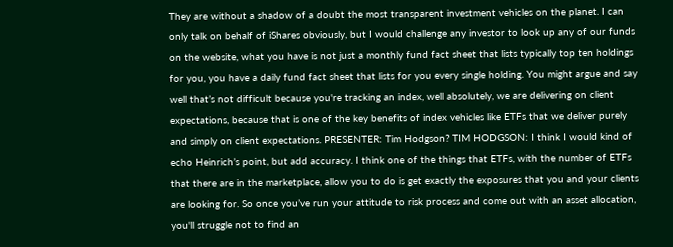They are without a shadow of a doubt the most transparent investment vehicles on the planet. I can only talk on behalf of iShares obviously, but I would challenge any investor to look up any of our funds on the website, what you have is not just a monthly fund fact sheet that lists typically top ten holdings for you, you have a daily fund fact sheet that lists for you every single holding. You might argue and say well that’s not difficult because you're tracking an index, well absolutely, we are delivering on client expectations, because that is one of the key benefits of index vehicles like ETFs that we deliver purely and simply on client expectations. PRESENTER: Tim Hodgson? TIM HODGSON: I think I would kind of echo Heinrich’s point, but add accuracy. I think one of the things that ETFs, with the number of ETFs that there are in the marketplace, allow you to do is get exactly the exposures that you and your clients are looking for. So once you’ve run your attitude to risk process and come out with an asset allocation, you'll struggle not to find an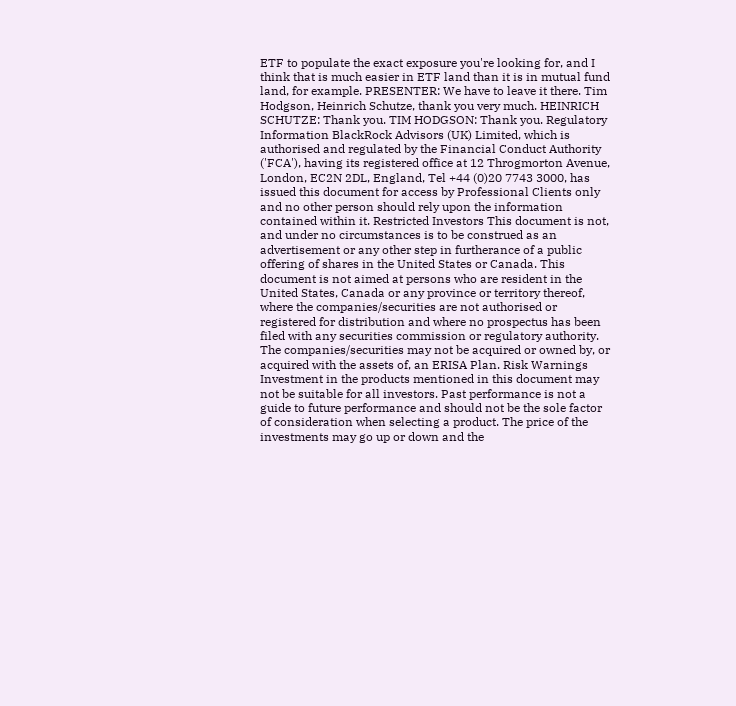ETF to populate the exact exposure you're looking for, and I think that is much easier in ETF land than it is in mutual fund land, for example. PRESENTER: We have to leave it there. Tim Hodgson, Heinrich Schutze, thank you very much. HEINRICH SCHUTZE: Thank you. TIM HODGSON: Thank you. Regulatory Information BlackRock Advisors (UK) Limited, which is authorised and regulated by the Financial Conduct Authority ('FCA'), having its registered office at 12 Throgmorton Avenue, London, EC2N 2DL, England, Tel +44 (0)20 7743 3000, has issued this document for access by Professional Clients only and no other person should rely upon the information contained within it. Restricted Investors This document is not, and under no circumstances is to be construed as an advertisement or any other step in furtherance of a public offering of shares in the United States or Canada. This document is not aimed at persons who are resident in the United States, Canada or any province or territory thereof, where the companies/securities are not authorised or registered for distribution and where no prospectus has been filed with any securities commission or regulatory authority. The companies/securities may not be acquired or owned by, or acquired with the assets of, an ERISA Plan. Risk Warnings Investment in the products mentioned in this document may not be suitable for all investors. Past performance is not a guide to future performance and should not be the sole factor of consideration when selecting a product. The price of the investments may go up or down and the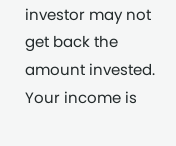investor may not get back the amount invested. Your income is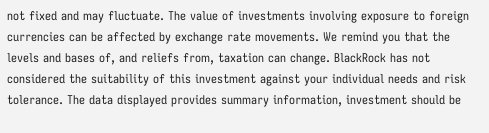not fixed and may fluctuate. The value of investments involving exposure to foreign currencies can be affected by exchange rate movements. We remind you that the levels and bases of, and reliefs from, taxation can change. BlackRock has not considered the suitability of this investment against your individual needs and risk tolerance. The data displayed provides summary information, investment should be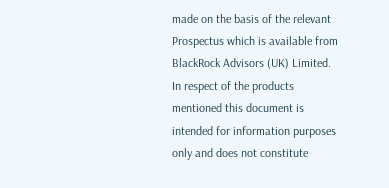made on the basis of the relevant Prospectus which is available from BlackRock Advisors (UK) Limited. In respect of the products mentioned this document is intended for information purposes only and does not constitute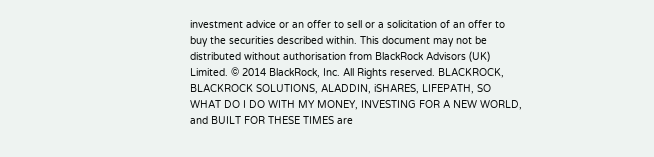investment advice or an offer to sell or a solicitation of an offer to buy the securities described within. This document may not be distributed without authorisation from BlackRock Advisors (UK) Limited. © 2014 BlackRock, Inc. All Rights reserved. BLACKROCK, BLACKROCK SOLUTIONS, ALADDIN, iSHARES, LIFEPATH, SO WHAT DO I DO WITH MY MONEY, INVESTING FOR A NEW WORLD, and BUILT FOR THESE TIMES are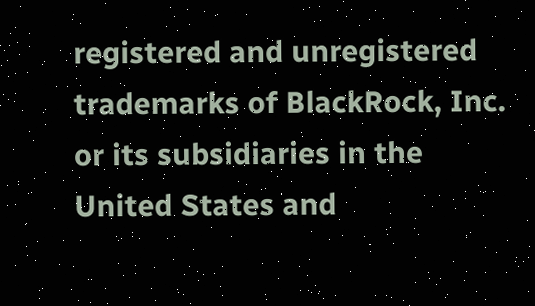registered and unregistered trademarks of BlackRock, Inc. or its subsidiaries in the United States and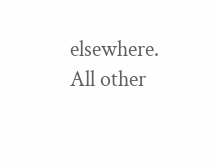elsewhere. All other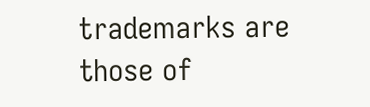trademarks are those of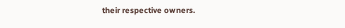their respective owners.